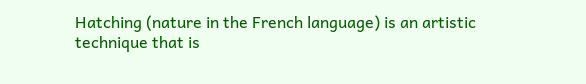Hatching (nature in the French language) is an artistic technique that is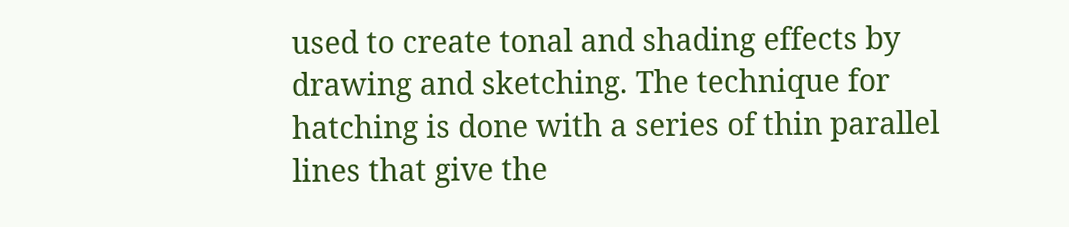used to create tonal and shading effects by drawing and sketching. The technique for hatching is done with a series of thin parallel lines that give the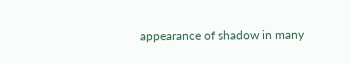appearance of shadow in many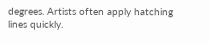degrees. Artists often apply hatching lines quickly.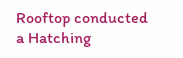Rooftop conducted a Hatching